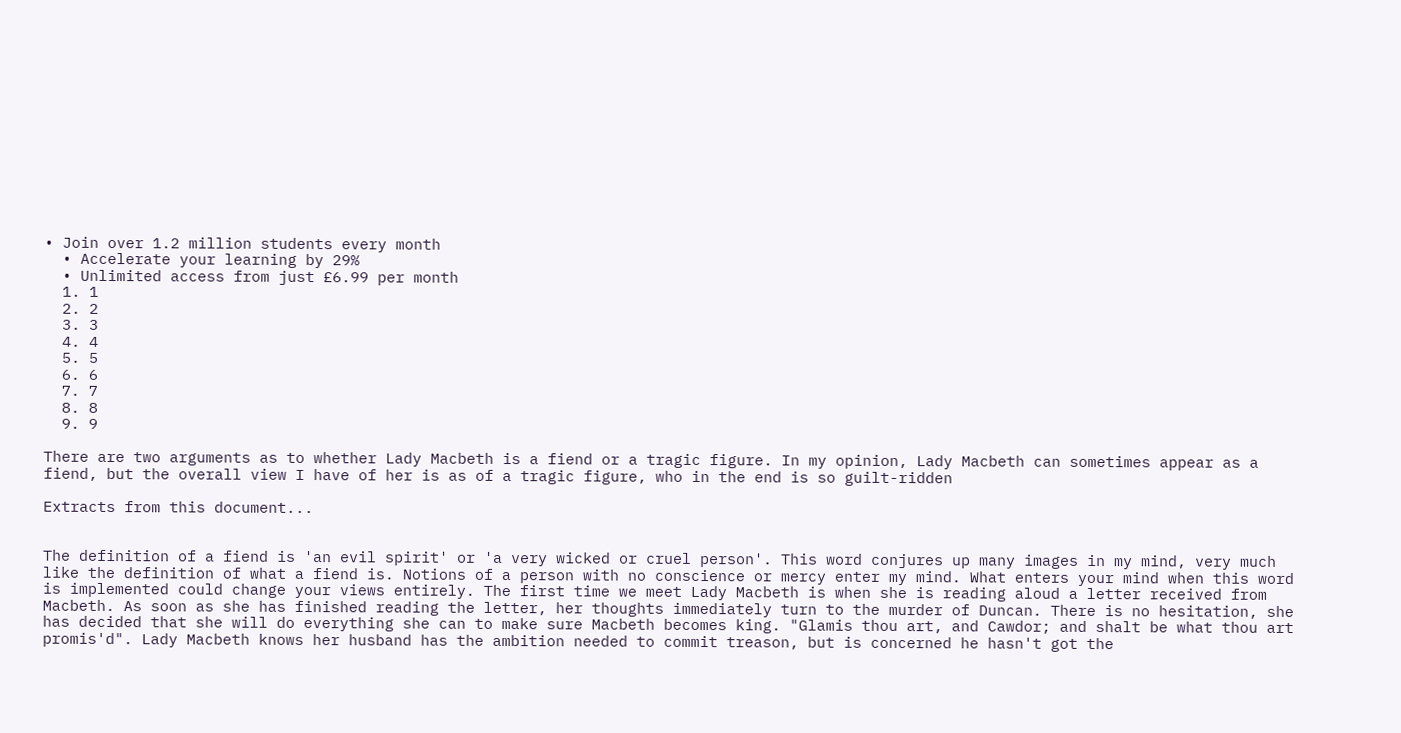• Join over 1.2 million students every month
  • Accelerate your learning by 29%
  • Unlimited access from just £6.99 per month
  1. 1
  2. 2
  3. 3
  4. 4
  5. 5
  6. 6
  7. 7
  8. 8
  9. 9

There are two arguments as to whether Lady Macbeth is a fiend or a tragic figure. In my opinion, Lady Macbeth can sometimes appear as a fiend, but the overall view I have of her is as of a tragic figure, who in the end is so guilt-ridden

Extracts from this document...


The definition of a fiend is 'an evil spirit' or 'a very wicked or cruel person'. This word conjures up many images in my mind, very much like the definition of what a fiend is. Notions of a person with no conscience or mercy enter my mind. What enters your mind when this word is implemented could change your views entirely. The first time we meet Lady Macbeth is when she is reading aloud a letter received from Macbeth. As soon as she has finished reading the letter, her thoughts immediately turn to the murder of Duncan. There is no hesitation, she has decided that she will do everything she can to make sure Macbeth becomes king. "Glamis thou art, and Cawdor; and shalt be what thou art promis'd". Lady Macbeth knows her husband has the ambition needed to commit treason, but is concerned he hasn't got the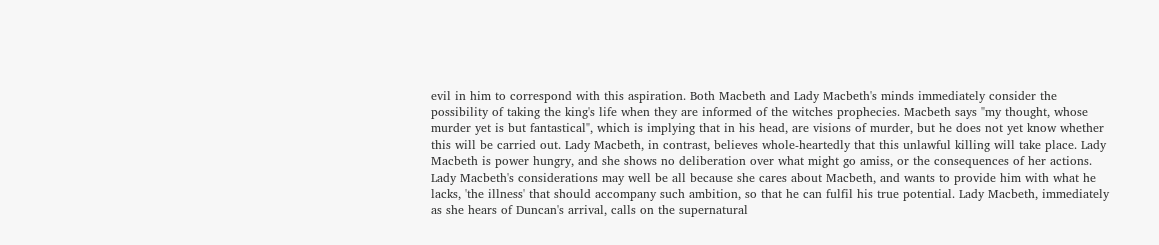evil in him to correspond with this aspiration. Both Macbeth and Lady Macbeth's minds immediately consider the possibility of taking the king's life when they are informed of the witches prophecies. Macbeth says "my thought, whose murder yet is but fantastical", which is implying that in his head, are visions of murder, but he does not yet know whether this will be carried out. Lady Macbeth, in contrast, believes whole-heartedly that this unlawful killing will take place. Lady Macbeth is power hungry, and she shows no deliberation over what might go amiss, or the consequences of her actions. Lady Macbeth's considerations may well be all because she cares about Macbeth, and wants to provide him with what he lacks, 'the illness' that should accompany such ambition, so that he can fulfil his true potential. Lady Macbeth, immediately as she hears of Duncan's arrival, calls on the supernatural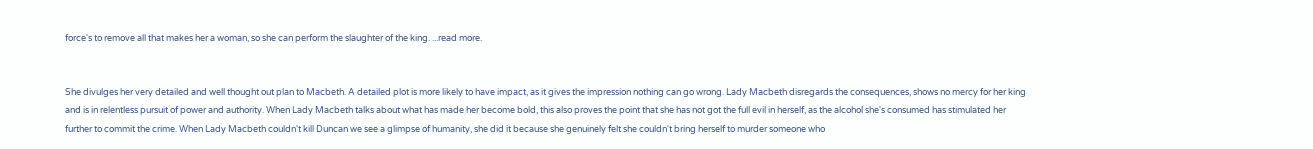force's to remove all that makes her a woman, so she can perform the slaughter of the king. ...read more.


She divulges her very detailed and well thought out plan to Macbeth. A detailed plot is more likely to have impact, as it gives the impression nothing can go wrong. Lady Macbeth disregards the consequences, shows no mercy for her king and is in relentless pursuit of power and authority. When Lady Macbeth talks about what has made her become bold, this also proves the point that she has not got the full evil in herself, as the alcohol she's consumed has stimulated her further to commit the crime. When Lady Macbeth couldn't kill Duncan we see a glimpse of humanity, she did it because she genuinely felt she couldn't bring herself to murder someone who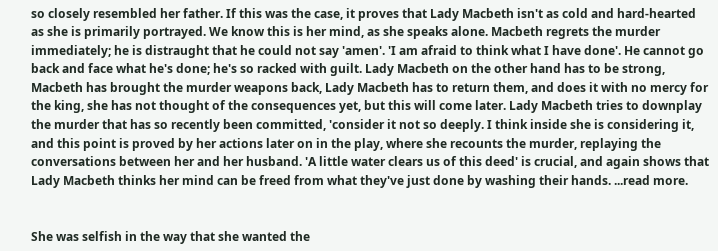so closely resembled her father. If this was the case, it proves that Lady Macbeth isn't as cold and hard-hearted as she is primarily portrayed. We know this is her mind, as she speaks alone. Macbeth regrets the murder immediately; he is distraught that he could not say 'amen'. 'I am afraid to think what I have done'. He cannot go back and face what he's done; he's so racked with guilt. Lady Macbeth on the other hand has to be strong, Macbeth has brought the murder weapons back, Lady Macbeth has to return them, and does it with no mercy for the king, she has not thought of the consequences yet, but this will come later. Lady Macbeth tries to downplay the murder that has so recently been committed, 'consider it not so deeply. I think inside she is considering it, and this point is proved by her actions later on in the play, where she recounts the murder, replaying the conversations between her and her husband. 'A little water clears us of this deed' is crucial, and again shows that Lady Macbeth thinks her mind can be freed from what they've just done by washing their hands. ...read more.


She was selfish in the way that she wanted the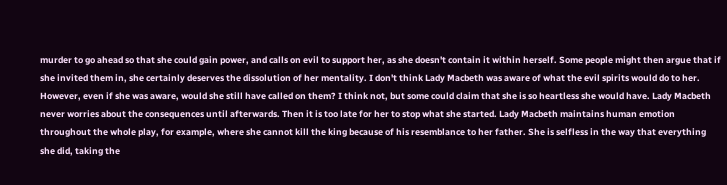murder to go ahead so that she could gain power, and calls on evil to support her, as she doesn't contain it within herself. Some people might then argue that if she invited them in, she certainly deserves the dissolution of her mentality. I don't think Lady Macbeth was aware of what the evil spirits would do to her. However, even if she was aware, would she still have called on them? I think not, but some could claim that she is so heartless she would have. Lady Macbeth never worries about the consequences until afterwards. Then it is too late for her to stop what she started. Lady Macbeth maintains human emotion throughout the whole play, for example, where she cannot kill the king because of his resemblance to her father. She is selfless in the way that everything she did, taking the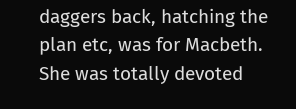daggers back, hatching the plan etc, was for Macbeth. She was totally devoted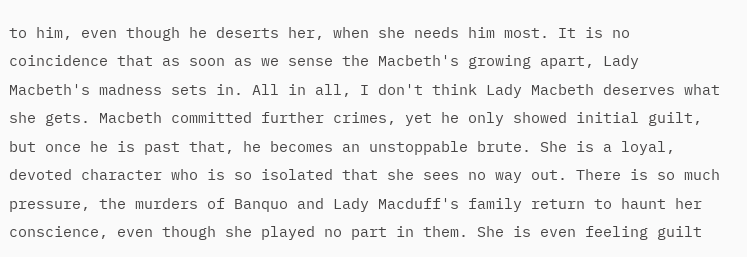to him, even though he deserts her, when she needs him most. It is no coincidence that as soon as we sense the Macbeth's growing apart, Lady Macbeth's madness sets in. All in all, I don't think Lady Macbeth deserves what she gets. Macbeth committed further crimes, yet he only showed initial guilt, but once he is past that, he becomes an unstoppable brute. She is a loyal, devoted character who is so isolated that she sees no way out. There is so much pressure, the murders of Banquo and Lady Macduff's family return to haunt her conscience, even though she played no part in them. She is even feeling guilt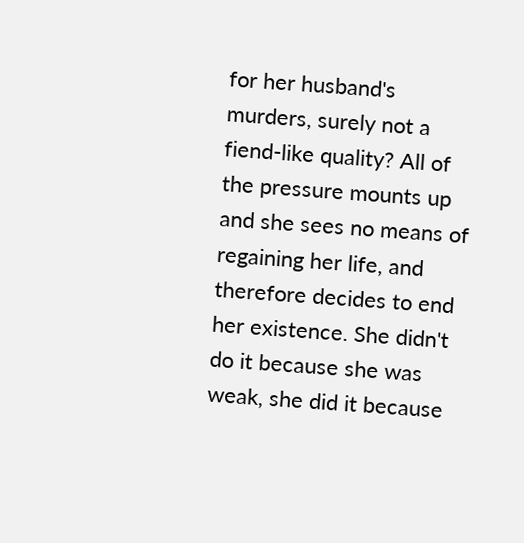for her husband's murders, surely not a fiend-like quality? All of the pressure mounts up and she sees no means of regaining her life, and therefore decides to end her existence. She didn't do it because she was weak, she did it because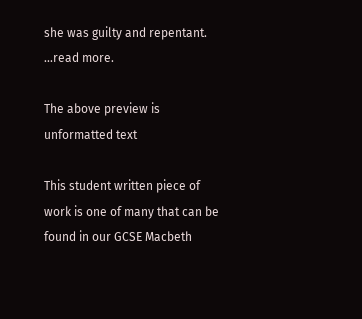she was guilty and repentant. ...read more.

The above preview is unformatted text

This student written piece of work is one of many that can be found in our GCSE Macbeth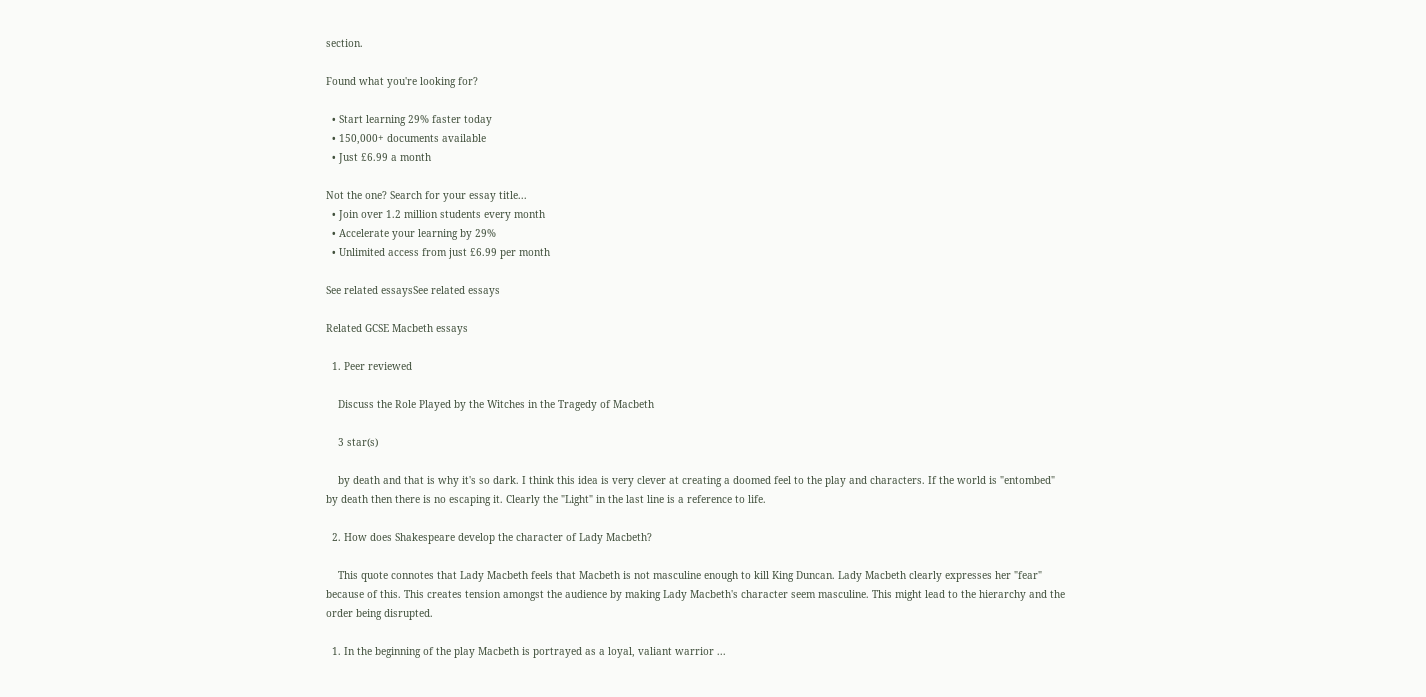section.

Found what you're looking for?

  • Start learning 29% faster today
  • 150,000+ documents available
  • Just £6.99 a month

Not the one? Search for your essay title...
  • Join over 1.2 million students every month
  • Accelerate your learning by 29%
  • Unlimited access from just £6.99 per month

See related essaysSee related essays

Related GCSE Macbeth essays

  1. Peer reviewed

    Discuss the Role Played by the Witches in the Tragedy of Macbeth

    3 star(s)

    by death and that is why it's so dark. I think this idea is very clever at creating a doomed feel to the play and characters. If the world is "entombed" by death then there is no escaping it. Clearly the "Light" in the last line is a reference to life.

  2. How does Shakespeare develop the character of Lady Macbeth?

    This quote connotes that Lady Macbeth feels that Macbeth is not masculine enough to kill King Duncan. Lady Macbeth clearly expresses her "fear" because of this. This creates tension amongst the audience by making Lady Macbeth's character seem masculine. This might lead to the hierarchy and the order being disrupted.

  1. In the beginning of the play Macbeth is portrayed as a loyal, valiant warrior ...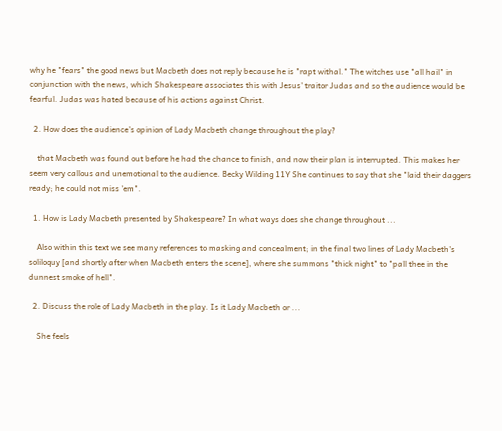why he "fears" the good news but Macbeth does not reply because he is "rapt withal." The witches use "all hail" in conjunction with the news, which Shakespeare associates this with Jesus' traitor Judas and so the audience would be fearful. Judas was hated because of his actions against Christ.

  2. How does the audience’s opinion of Lady Macbeth change throughout the play?

    that Macbeth was found out before he had the chance to finish, and now their plan is interrupted. This makes her seem very callous and unemotional to the audience. Becky Wilding 11Y She continues to say that she "laid their daggers ready; he could not miss 'em".

  1. How is Lady Macbeth presented by Shakespeare? In what ways does she change throughout ...

    Also within this text we see many references to masking and concealment; in the final two lines of Lady Macbeth's soliloquy [and shortly after when Macbeth enters the scene], where she summons "thick night" to "pall thee in the dunnest smoke of hell".

  2. Discuss the role of Lady Macbeth in the play. Is it Lady Macbeth or ...

    She feels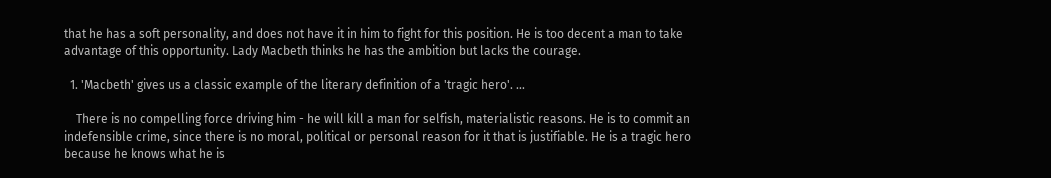that he has a soft personality, and does not have it in him to fight for this position. He is too decent a man to take advantage of this opportunity. Lady Macbeth thinks he has the ambition but lacks the courage.

  1. 'Macbeth' gives us a classic example of the literary definition of a 'tragic hero'. ...

    There is no compelling force driving him - he will kill a man for selfish, materialistic reasons. He is to commit an indefensible crime, since there is no moral, political or personal reason for it that is justifiable. He is a tragic hero because he knows what he is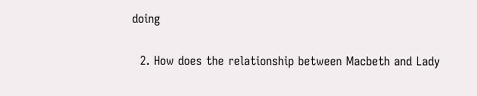doing

  2. How does the relationship between Macbeth and Lady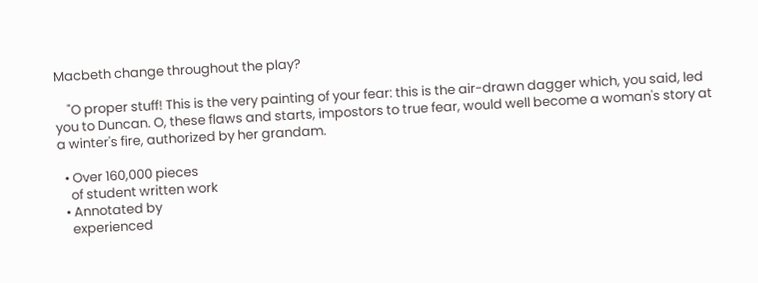Macbeth change throughout the play?

    "O proper stuff! This is the very painting of your fear: this is the air-drawn dagger which, you said, led you to Duncan. O, these flaws and starts, impostors to true fear, would well become a woman's story at a winter's fire, authorized by her grandam.

  • Over 160,000 pieces
    of student written work
  • Annotated by
    experienced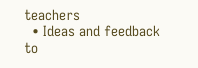teachers
  • Ideas and feedback to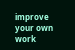improve your own work